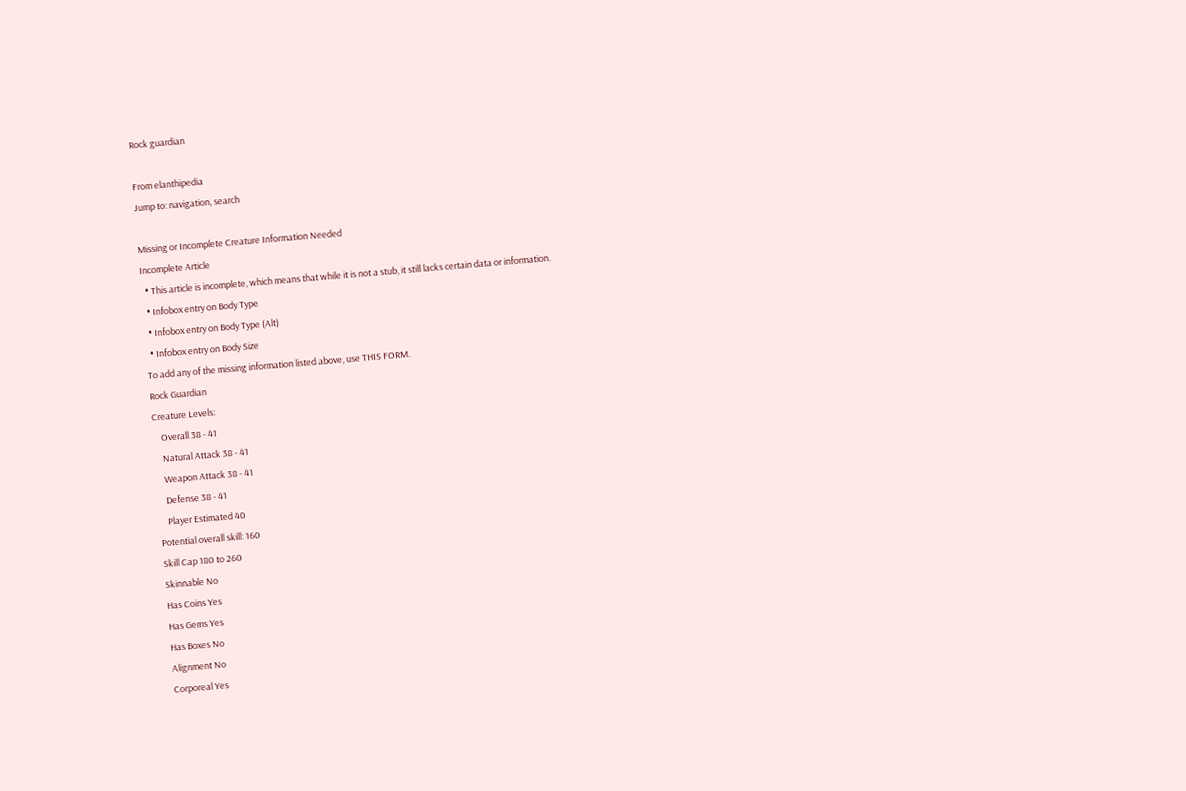Rock guardian

From elanthipedia
Jump to: navigation, search

Missing or Incomplete Creature Information Needed
Incomplete Article
  • This article is incomplete, which means that while it is not a stub, it still lacks certain data or information.
  • Infobox entry on Body Type
  • Infobox entry on Body Type (Alt)
  • Infobox entry on Body Size
To add any of the missing information listed above, use THIS FORM.
Rock Guardian
Creature Levels:
    Overall 38 - 41
    Natural Attack 38 - 41
    Weapon Attack 38 - 41
    Defense 38 - 41
    Player Estimated 40
Potential overall skill: 160
Skill Cap 180 to 260
Skinnable No
Has Coins Yes
Has Gems Yes
Has Boxes No
Alignment No
Corporeal Yes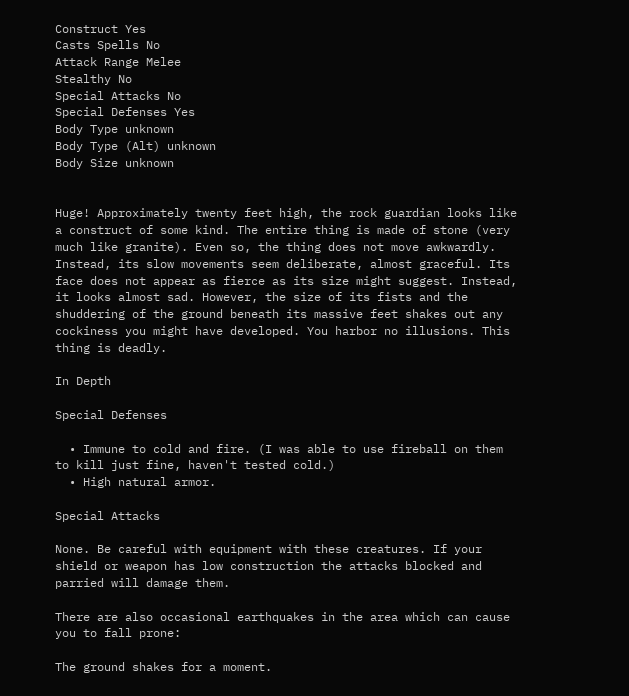Construct Yes
Casts Spells No
Attack Range Melee
Stealthy No
Special Attacks No
Special Defenses Yes
Body Type unknown
Body Type (Alt) unknown
Body Size unknown


Huge! Approximately twenty feet high, the rock guardian looks like a construct of some kind. The entire thing is made of stone (very much like granite). Even so, the thing does not move awkwardly. Instead, its slow movements seem deliberate, almost graceful. Its face does not appear as fierce as its size might suggest. Instead, it looks almost sad. However, the size of its fists and the shuddering of the ground beneath its massive feet shakes out any cockiness you might have developed. You harbor no illusions. This thing is deadly.

In Depth

Special Defenses

  • Immune to cold and fire. (I was able to use fireball on them to kill just fine, haven't tested cold.)
  • High natural armor.

Special Attacks

None. Be careful with equipment with these creatures. If your shield or weapon has low construction the attacks blocked and parried will damage them.

There are also occasional earthquakes in the area which can cause you to fall prone:

The ground shakes for a moment.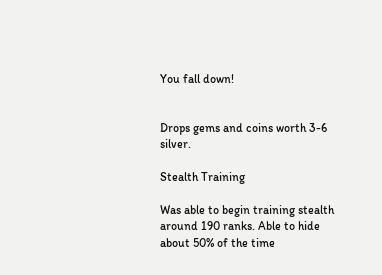You fall down!


Drops gems and coins worth 3-6 silver.

Stealth Training

Was able to begin training stealth around 190 ranks. Able to hide about 50% of the time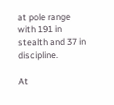at pole range with 191 in stealth and 37 in discipline.

At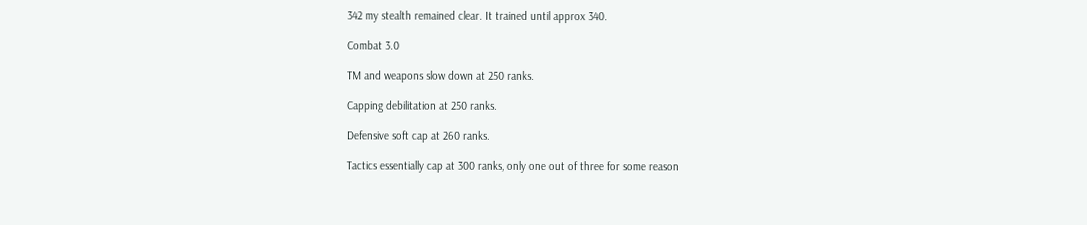342 my stealth remained clear. It trained until approx 340.

Combat 3.0

TM and weapons slow down at 250 ranks.

Capping debilitation at 250 ranks.

Defensive soft cap at 260 ranks.

Tactics essentially cap at 300 ranks, only one out of three for some reason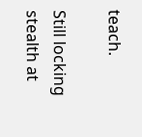teach.

Still locking stealth at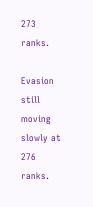273 ranks.

Evasion still moving slowly at 276 ranks.